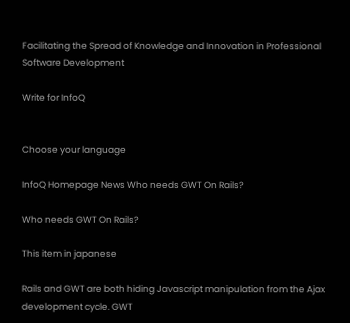Facilitating the Spread of Knowledge and Innovation in Professional Software Development

Write for InfoQ


Choose your language

InfoQ Homepage News Who needs GWT On Rails?

Who needs GWT On Rails?

This item in japanese

Rails and GWT are both hiding Javascript manipulation from the Ajax development cycle. GWT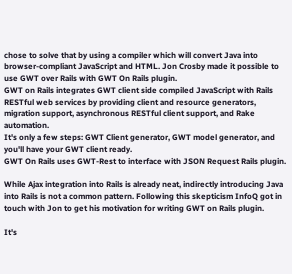chose to solve that by using a compiler which will convert Java into browser-compliant JavaScript and HTML. Jon Crosby made it possible to use GWT over Rails with GWT On Rails plugin.
GWT on Rails integrates GWT client side compiled JavaScript with Rails RESTful web services by providing client and resource generators, migration support, asynchronous RESTful client support, and Rake automation.
It's only a few steps: GWT Client generator, GWT model generator, and you'll have your GWT client ready.
GWT On Rails uses GWT-Rest to interface with JSON Request Rails plugin.

While Ajax integration into Rails is already neat, indirectly introducing Java into Rails is not a common pattern. Following this skepticism InfoQ got in touch with Jon to get his motivation for writing GWT on Rails plugin.

It's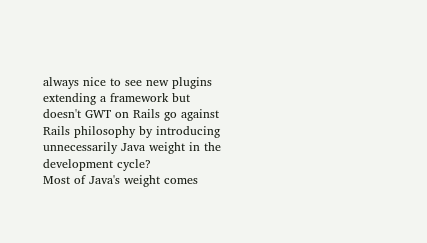always nice to see new plugins extending a framework but doesn't GWT on Rails go against Rails philosophy by introducing unnecessarily Java weight in the development cycle?
Most of Java's weight comes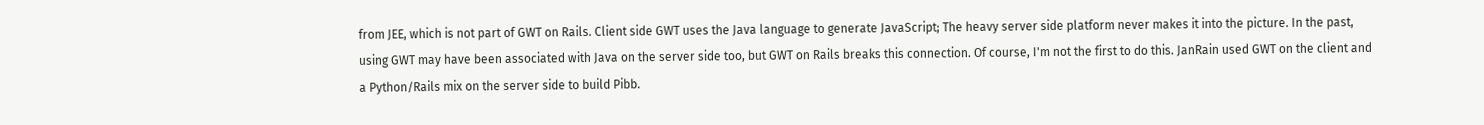from JEE, which is not part of GWT on Rails. Client side GWT uses the Java language to generate JavaScript; The heavy server side platform never makes it into the picture. In the past, using GWT may have been associated with Java on the server side too, but GWT on Rails breaks this connection. Of course, I'm not the first to do this. JanRain used GWT on the client and a Python/Rails mix on the server side to build Pibb.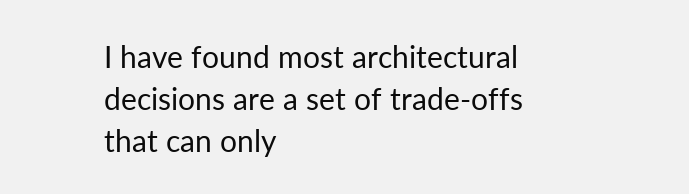I have found most architectural decisions are a set of trade-offs that can only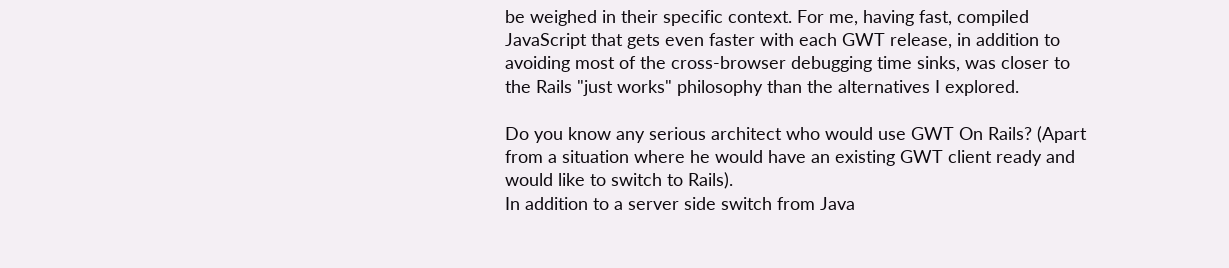be weighed in their specific context. For me, having fast, compiled JavaScript that gets even faster with each GWT release, in addition to avoiding most of the cross-browser debugging time sinks, was closer to the Rails "just works" philosophy than the alternatives I explored.

Do you know any serious architect who would use GWT On Rails? (Apart from a situation where he would have an existing GWT client ready and would like to switch to Rails).
In addition to a server side switch from Java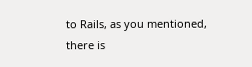to Rails, as you mentioned, there is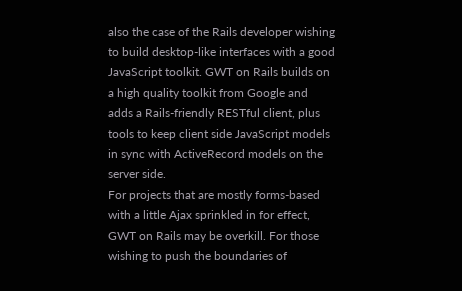also the case of the Rails developer wishing to build desktop-like interfaces with a good JavaScript toolkit. GWT on Rails builds on a high quality toolkit from Google and adds a Rails-friendly RESTful client, plus tools to keep client side JavaScript models in sync with ActiveRecord models on the server side.
For projects that are mostly forms-based with a little Ajax sprinkled in for effect, GWT on Rails may be overkill. For those wishing to push the boundaries of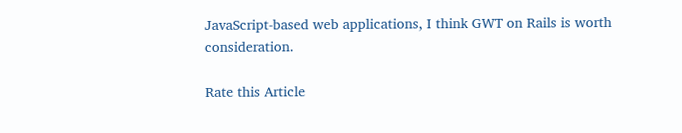JavaScript-based web applications, I think GWT on Rails is worth consideration.

Rate this Article